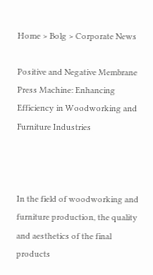Home > Bolg > Corporate News

Positive and Negative Membrane Press Machine: Enhancing Efficiency in Woodworking and Furniture Industries



In the field of woodworking and furniture production, the quality and aesthetics of the final products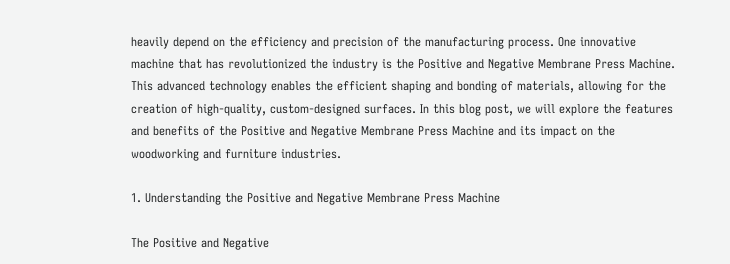heavily depend on the efficiency and precision of the manufacturing process. One innovative machine that has revolutionized the industry is the Positive and Negative Membrane Press Machine. This advanced technology enables the efficient shaping and bonding of materials, allowing for the creation of high-quality, custom-designed surfaces. In this blog post, we will explore the features and benefits of the Positive and Negative Membrane Press Machine and its impact on the woodworking and furniture industries.

1. Understanding the Positive and Negative Membrane Press Machine

The Positive and Negative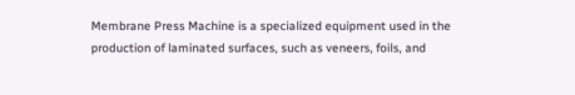Membrane Press Machine is a specialized equipment used in the production of laminated surfaces, such as veneers, foils, and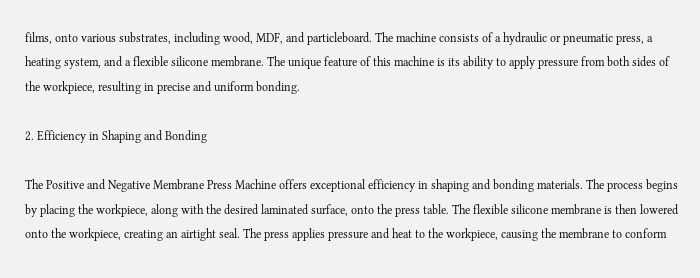films, onto various substrates, including wood, MDF, and particleboard. The machine consists of a hydraulic or pneumatic press, a heating system, and a flexible silicone membrane. The unique feature of this machine is its ability to apply pressure from both sides of the workpiece, resulting in precise and uniform bonding.

2. Efficiency in Shaping and Bonding

The Positive and Negative Membrane Press Machine offers exceptional efficiency in shaping and bonding materials. The process begins by placing the workpiece, along with the desired laminated surface, onto the press table. The flexible silicone membrane is then lowered onto the workpiece, creating an airtight seal. The press applies pressure and heat to the workpiece, causing the membrane to conform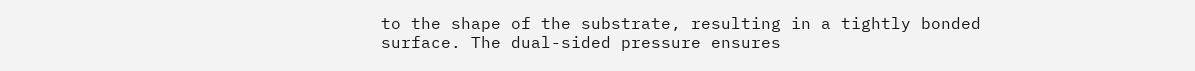to the shape of the substrate, resulting in a tightly bonded surface. The dual-sided pressure ensures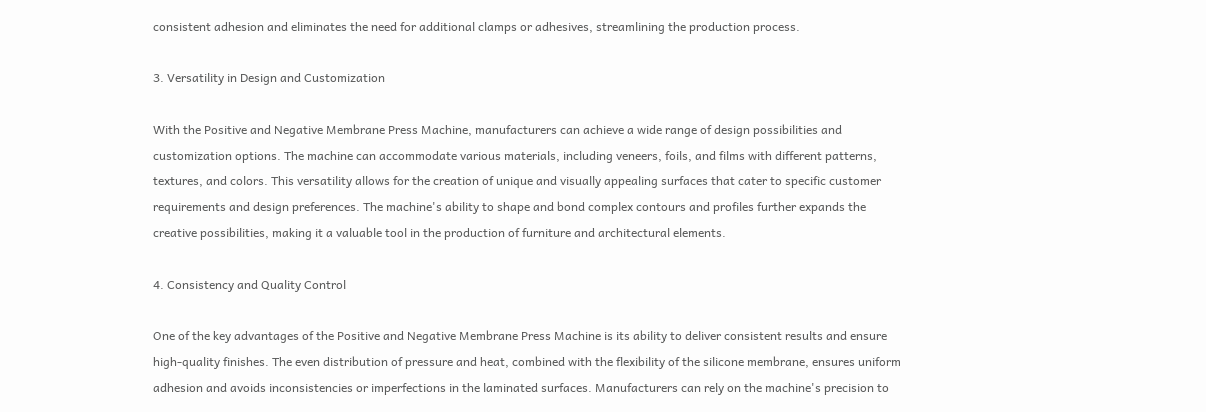consistent adhesion and eliminates the need for additional clamps or adhesives, streamlining the production process.

3. Versatility in Design and Customization

With the Positive and Negative Membrane Press Machine, manufacturers can achieve a wide range of design possibilities and customization options. The machine can accommodate various materials, including veneers, foils, and films with different patterns, textures, and colors. This versatility allows for the creation of unique and visually appealing surfaces that cater to specific customer requirements and design preferences. The machine's ability to shape and bond complex contours and profiles further expands the creative possibilities, making it a valuable tool in the production of furniture and architectural elements.

4. Consistency and Quality Control

One of the key advantages of the Positive and Negative Membrane Press Machine is its ability to deliver consistent results and ensure high-quality finishes. The even distribution of pressure and heat, combined with the flexibility of the silicone membrane, ensures uniform adhesion and avoids inconsistencies or imperfections in the laminated surfaces. Manufacturers can rely on the machine's precision to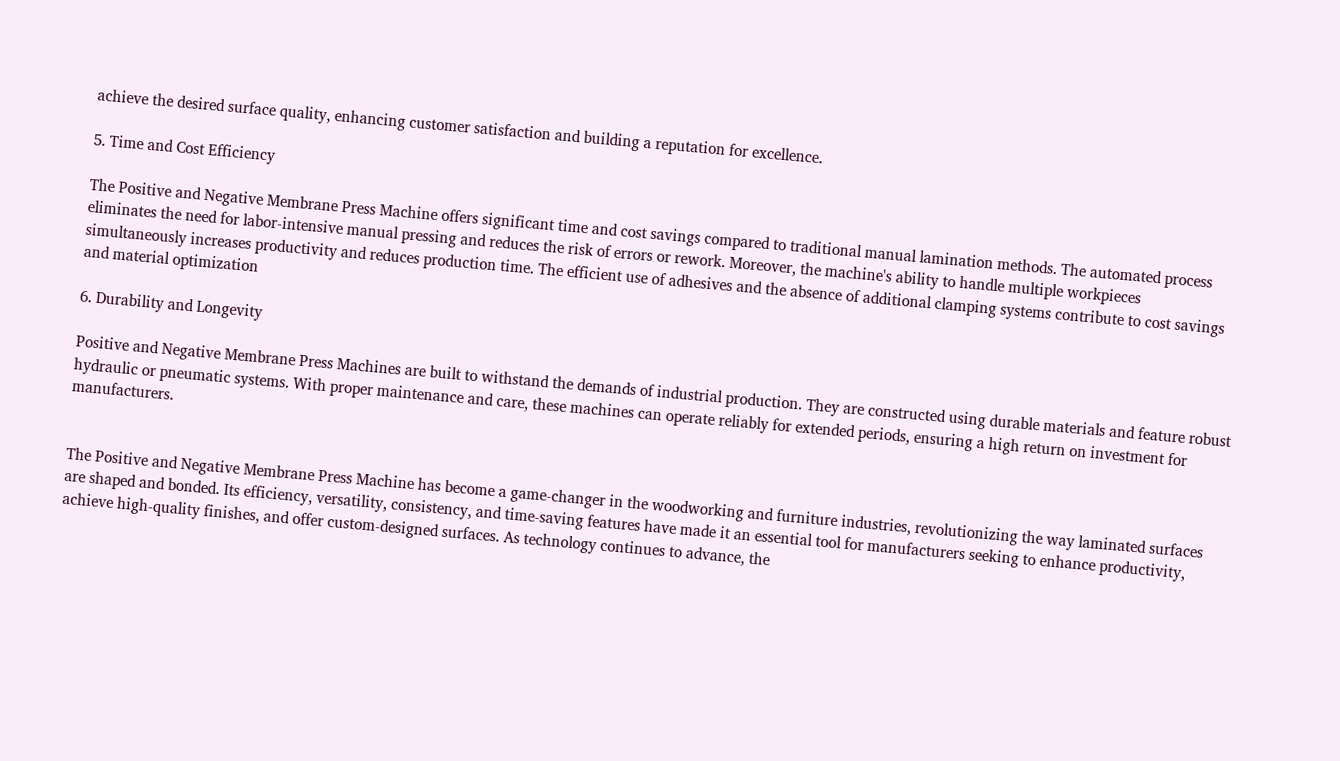achieve the desired surface quality, enhancing customer satisfaction and building a reputation for excellence.

5. Time and Cost Efficiency

The Positive and Negative Membrane Press Machine offers significant time and cost savings compared to traditional manual lamination methods. The automated process eliminates the need for labor-intensive manual pressing and reduces the risk of errors or rework. Moreover, the machine's ability to handle multiple workpieces simultaneously increases productivity and reduces production time. The efficient use of adhesives and the absence of additional clamping systems contribute to cost savings and material optimization

6. Durability and Longevity

Positive and Negative Membrane Press Machines are built to withstand the demands of industrial production. They are constructed using durable materials and feature robust hydraulic or pneumatic systems. With proper maintenance and care, these machines can operate reliably for extended periods, ensuring a high return on investment for manufacturers.


The Positive and Negative Membrane Press Machine has become a game-changer in the woodworking and furniture industries, revolutionizing the way laminated surfaces are shaped and bonded. Its efficiency, versatility, consistency, and time-saving features have made it an essential tool for manufacturers seeking to enhance productivity, achieve high-quality finishes, and offer custom-designed surfaces. As technology continues to advance, the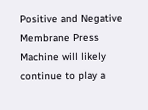Positive and Negative Membrane Press Machine will likely continue to play a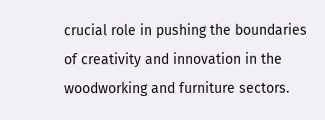crucial role in pushing the boundaries of creativity and innovation in the woodworking and furniture sectors.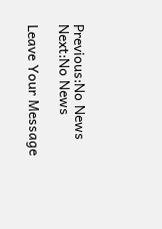Previous:No News
Next:No News

Leave Your Message